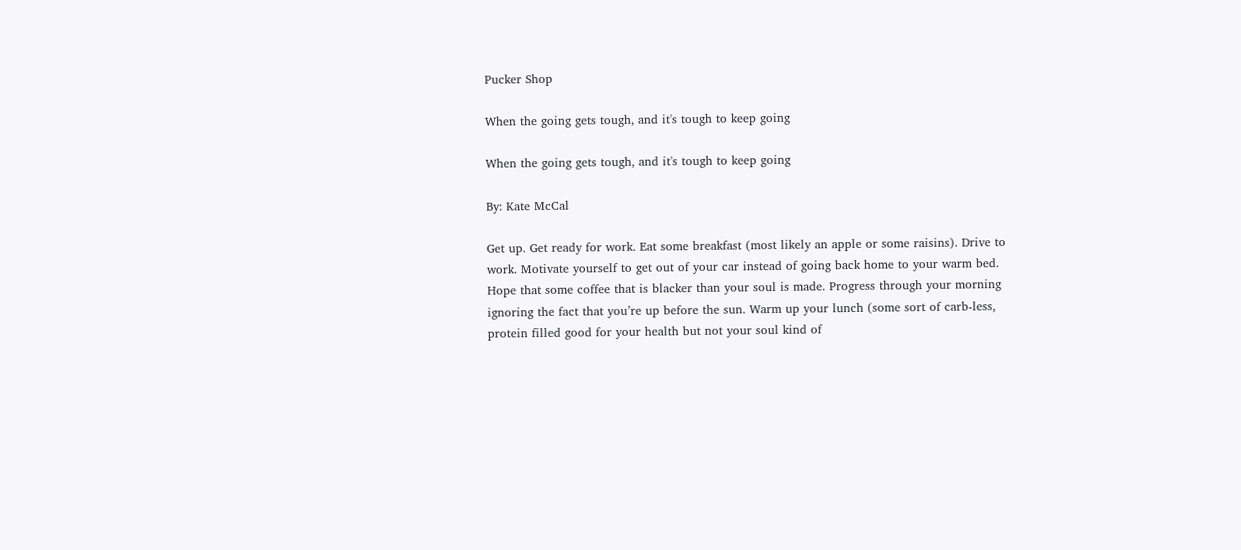Pucker Shop

When the going gets tough, and it's tough to keep going

When the going gets tough, and it's tough to keep going

By: Kate McCal

Get up. Get ready for work. Eat some breakfast (most likely an apple or some raisins). Drive to work. Motivate yourself to get out of your car instead of going back home to your warm bed. Hope that some coffee that is blacker than your soul is made. Progress through your morning ignoring the fact that you’re up before the sun. Warm up your lunch (some sort of carb-less, protein filled good for your health but not your soul kind of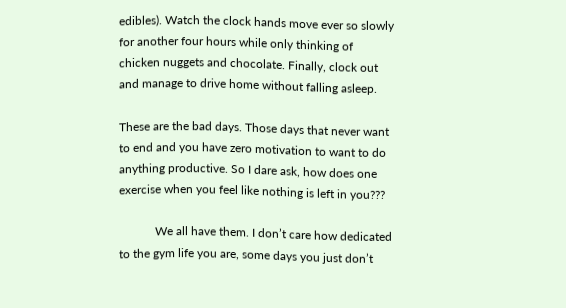edibles). Watch the clock hands move ever so slowly for another four hours while only thinking of chicken nuggets and chocolate. Finally, clock out and manage to drive home without falling asleep.

These are the bad days. Those days that never want to end and you have zero motivation to want to do anything productive. So I dare ask, how does one exercise when you feel like nothing is left in you???

            We all have them. I don’t care how dedicated to the gym life you are, some days you just don’t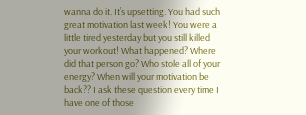wanna do it. It’s upsetting. You had such great motivation last week! You were a little tired yesterday but you still killed your workout! What happened? Where did that person go? Who stole all of your energy? When will your motivation be back?? I ask these question every time I have one of those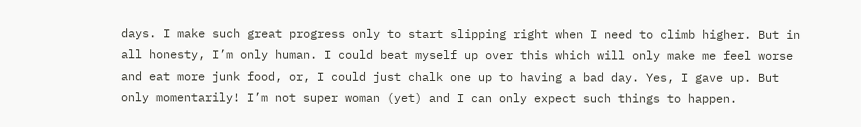days. I make such great progress only to start slipping right when I need to climb higher. But in all honesty, I’m only human. I could beat myself up over this which will only make me feel worse and eat more junk food, or, I could just chalk one up to having a bad day. Yes, I gave up. But only momentarily! I’m not super woman (yet) and I can only expect such things to happen.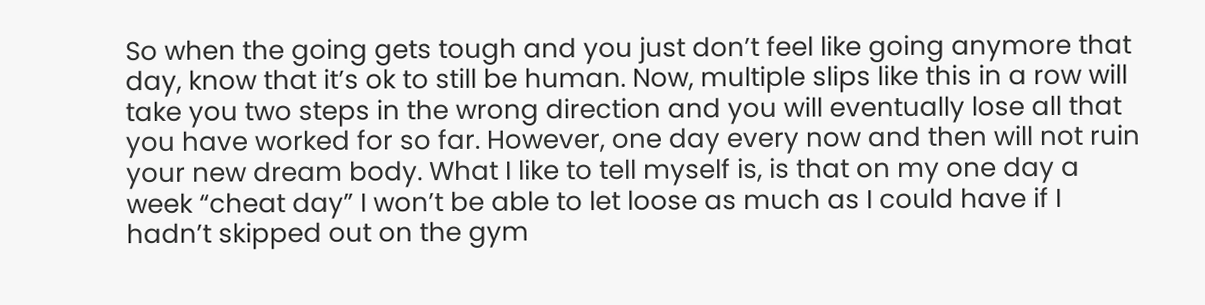So when the going gets tough and you just don’t feel like going anymore that day, know that it’s ok to still be human. Now, multiple slips like this in a row will take you two steps in the wrong direction and you will eventually lose all that you have worked for so far. However, one day every now and then will not ruin your new dream body. What I like to tell myself is, is that on my one day a week “cheat day” I won’t be able to let loose as much as I could have if I hadn’t skipped out on the gym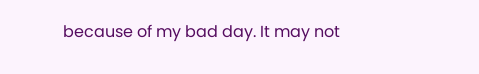because of my bad day. It may not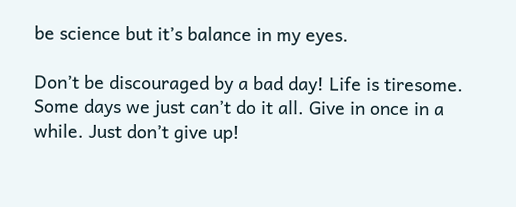be science but it’s balance in my eyes.

Don’t be discouraged by a bad day! Life is tiresome. Some days we just can’t do it all. Give in once in a while. Just don’t give up!